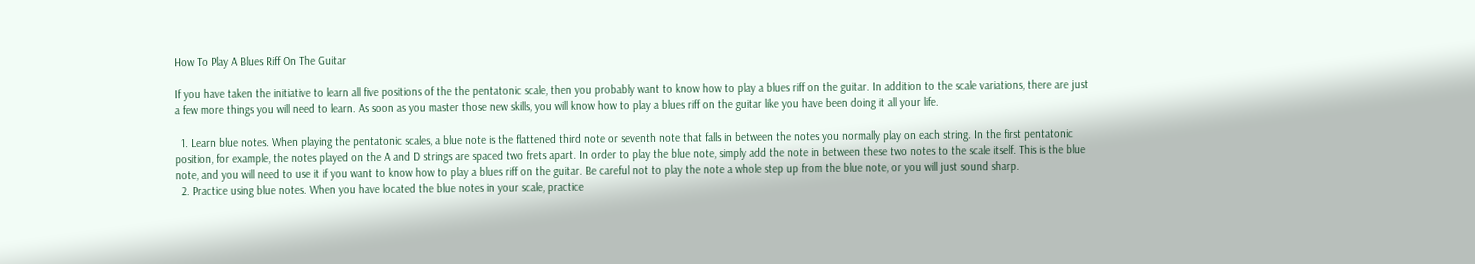How To Play A Blues Riff On The Guitar

If you have taken the initiative to learn all five positions of the the pentatonic scale, then you probably want to know how to play a blues riff on the guitar. In addition to the scale variations, there are just a few more things you will need to learn. As soon as you master those new skills, you will know how to play a blues riff on the guitar like you have been doing it all your life.

  1. Learn blue notes. When playing the pentatonic scales, a blue note is the flattened third note or seventh note that falls in between the notes you normally play on each string. In the first pentatonic position, for example, the notes played on the A and D strings are spaced two frets apart. In order to play the blue note, simply add the note in between these two notes to the scale itself. This is the blue note, and you will need to use it if you want to know how to play a blues riff on the guitar. Be careful not to play the note a whole step up from the blue note, or you will just sound sharp.
  2. Practice using blue notes. When you have located the blue notes in your scale, practice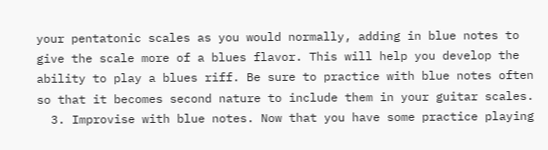your pentatonic scales as you would normally, adding in blue notes to give the scale more of a blues flavor. This will help you develop the ability to play a blues riff. Be sure to practice with blue notes often so that it becomes second nature to include them in your guitar scales.
  3. Improvise with blue notes. Now that you have some practice playing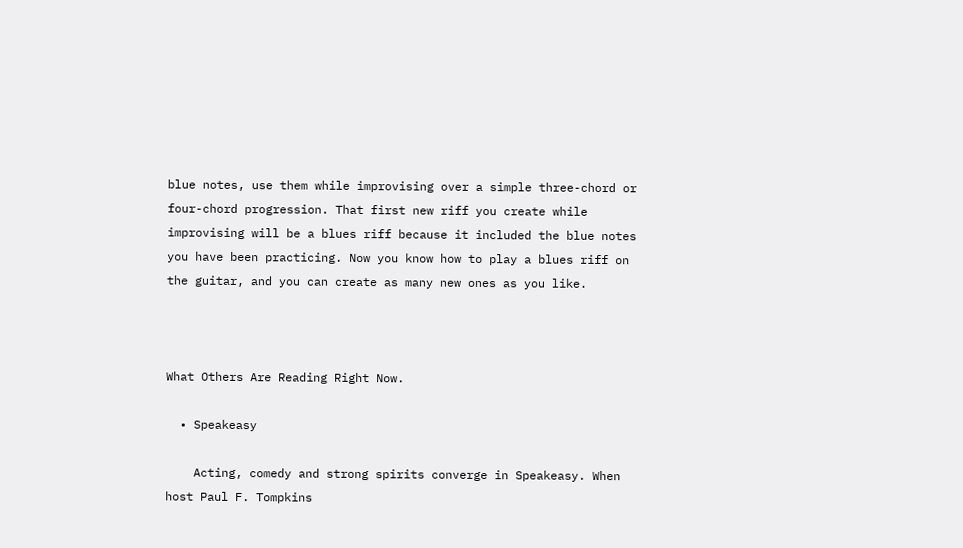blue notes, use them while improvising over a simple three-chord or four-chord progression. That first new riff you create while improvising will be a blues riff because it included the blue notes you have been practicing. Now you know how to play a blues riff on the guitar, and you can create as many new ones as you like.



What Others Are Reading Right Now.

  • Speakeasy

    Acting, comedy and strong spirits converge in Speakeasy. When host Paul F. Tompkins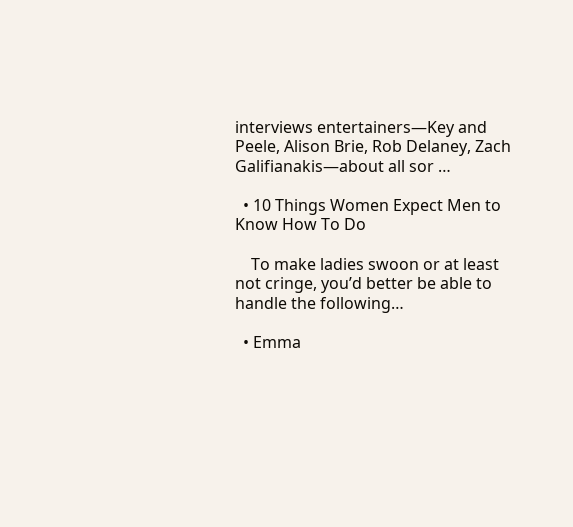interviews entertainers—Key and Peele, Alison Brie, Rob Delaney, Zach Galifianakis—about all sor …

  • 10 Things Women Expect Men to Know How To Do

    To make ladies swoon or at least not cringe, you’d better be able to handle the following…

  • Emma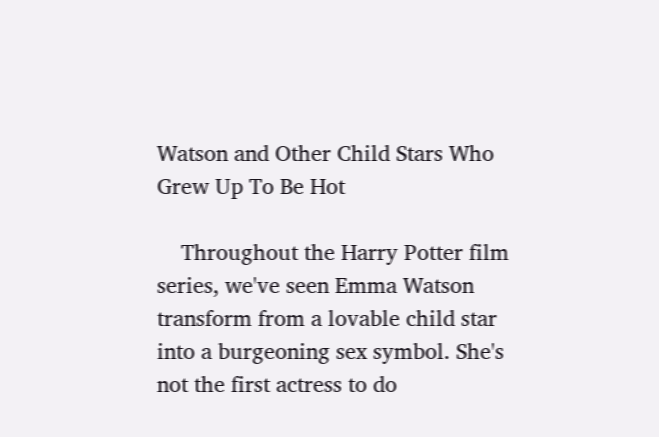Watson and Other Child Stars Who Grew Up To Be Hot

    Throughout the Harry Potter film series, we've seen Emma Watson transform from a lovable child star into a burgeoning sex symbol. She's not the first actress to do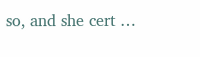so, and she cert …